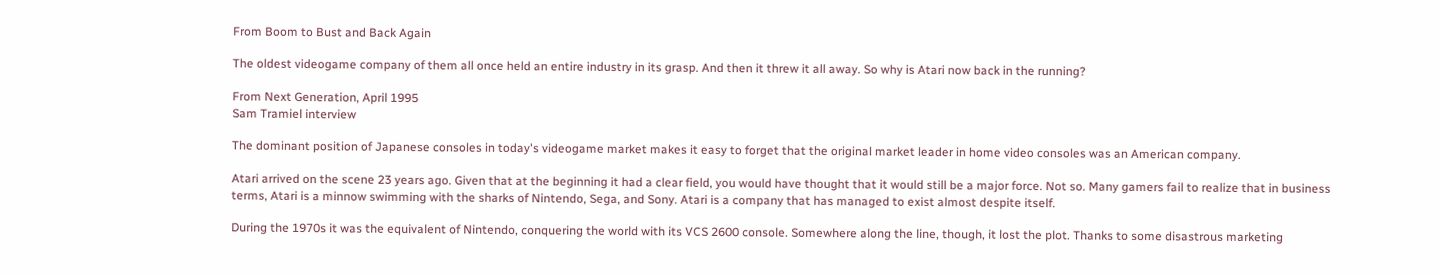From Boom to Bust and Back Again

The oldest videogame company of them all once held an entire industry in its grasp. And then it threw it all away. So why is Atari now back in the running?

From Next Generation, April 1995
Sam Tramiel interview

The dominant position of Japanese consoles in today's videogame market makes it easy to forget that the original market leader in home video consoles was an American company.

Atari arrived on the scene 23 years ago. Given that at the beginning it had a clear field, you would have thought that it would still be a major force. Not so. Many gamers fail to realize that in business terms, Atari is a minnow swimming with the sharks of Nintendo, Sega, and Sony. Atari is a company that has managed to exist almost despite itself.

During the 1970s it was the equivalent of Nintendo, conquering the world with its VCS 2600 console. Somewhere along the line, though, it lost the plot. Thanks to some disastrous marketing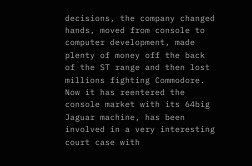decisions, the company changed hands, moved from console to computer development, made plenty of money off the back of the ST range and then lost millions fighting Commodore. Now it has reentered the console market with its 64big Jaguar machine, has been involved in a very interesting court case with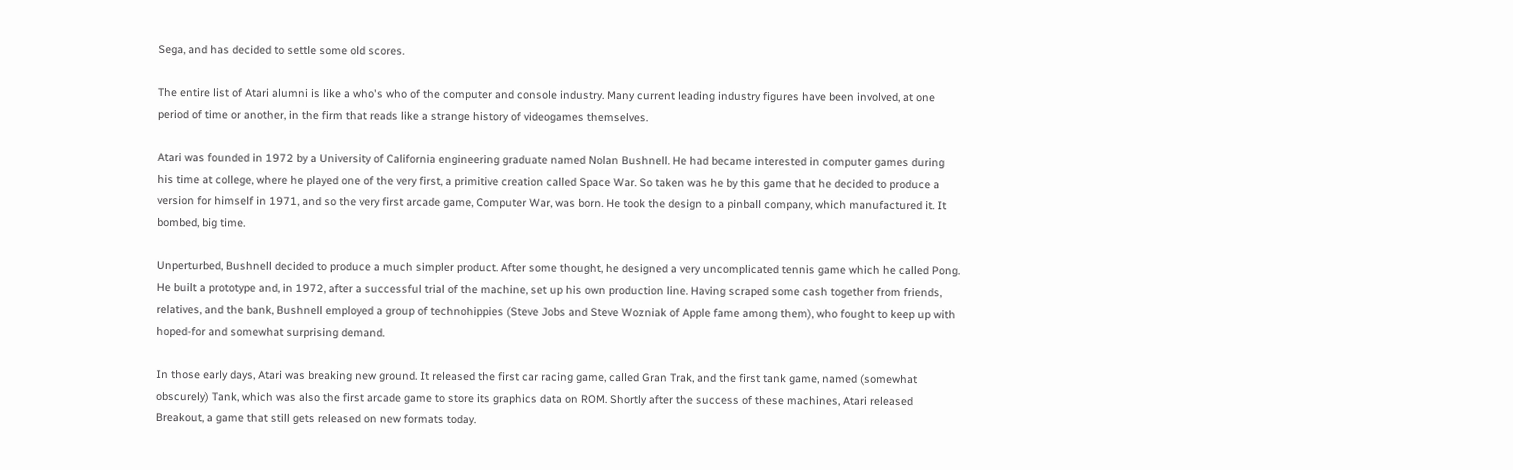Sega, and has decided to settle some old scores.

The entire list of Atari alumni is like a who's who of the computer and console industry. Many current leading industry figures have been involved, at one period of time or another, in the firm that reads like a strange history of videogames themselves.

Atari was founded in 1972 by a University of California engineering graduate named Nolan Bushnell. He had became interested in computer games during his time at college, where he played one of the very first, a primitive creation called Space War. So taken was he by this game that he decided to produce a version for himself in 1971, and so the very first arcade game, Computer War, was born. He took the design to a pinball company, which manufactured it. It bombed, big time.

Unperturbed, Bushnell decided to produce a much simpler product. After some thought, he designed a very uncomplicated tennis game which he called Pong. He built a prototype and, in 1972, after a successful trial of the machine, set up his own production line. Having scraped some cash together from friends, relatives, and the bank, Bushnell employed a group of technohippies (Steve Jobs and Steve Wozniak of Apple fame among them), who fought to keep up with hoped-for and somewhat surprising demand.

In those early days, Atari was breaking new ground. It released the first car racing game, called Gran Trak, and the first tank game, named (somewhat obscurely) Tank, which was also the first arcade game to store its graphics data on ROM. Shortly after the success of these machines, Atari released Breakout, a game that still gets released on new formats today.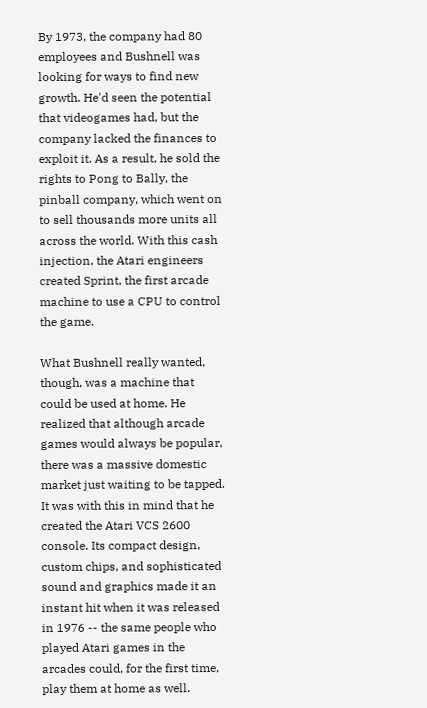By 1973, the company had 80 employees and Bushnell was looking for ways to find new growth. He'd seen the potential that videogames had, but the company lacked the finances to exploit it. As a result, he sold the rights to Pong to Bally, the pinball company, which went on to sell thousands more units all across the world. With this cash injection, the Atari engineers created Sprint, the first arcade machine to use a CPU to control the game.

What Bushnell really wanted, though, was a machine that could be used at home. He realized that although arcade games would always be popular, there was a massive domestic market just waiting to be tapped. It was with this in mind that he created the Atari VCS 2600 console. Its compact design, custom chips, and sophisticated sound and graphics made it an instant hit when it was released in 1976 -- the same people who played Atari games in the arcades could, for the first time, play them at home as well.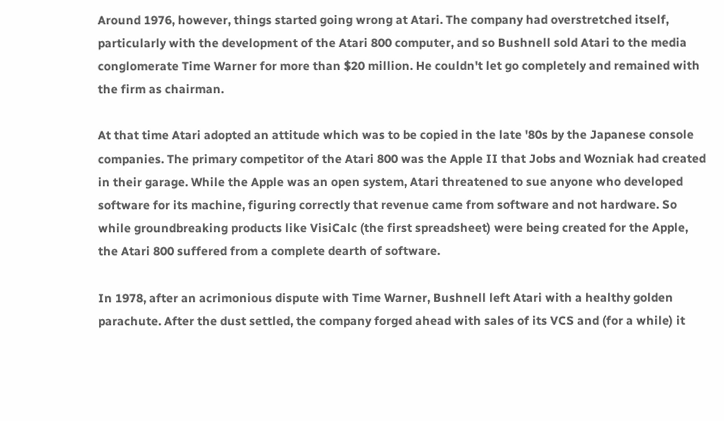Around 1976, however, things started going wrong at Atari. The company had overstretched itself, particularly with the development of the Atari 800 computer, and so Bushnell sold Atari to the media conglomerate Time Warner for more than $20 million. He couldn't let go completely and remained with the firm as chairman.

At that time Atari adopted an attitude which was to be copied in the late '80s by the Japanese console companies. The primary competitor of the Atari 800 was the Apple II that Jobs and Wozniak had created in their garage. While the Apple was an open system, Atari threatened to sue anyone who developed software for its machine, figuring correctly that revenue came from software and not hardware. So while groundbreaking products like VisiCalc (the first spreadsheet) were being created for the Apple, the Atari 800 suffered from a complete dearth of software.

In 1978, after an acrimonious dispute with Time Warner, Bushnell left Atari with a healthy golden parachute. After the dust settled, the company forged ahead with sales of its VCS and (for a while) it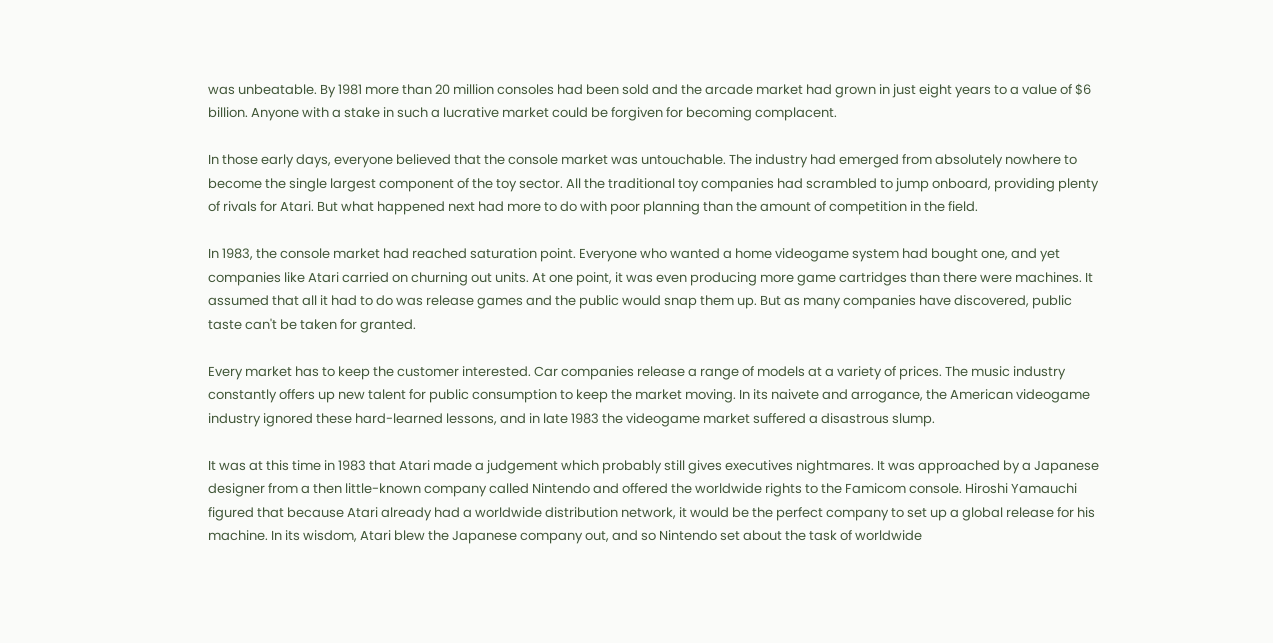was unbeatable. By 1981 more than 20 million consoles had been sold and the arcade market had grown in just eight years to a value of $6 billion. Anyone with a stake in such a lucrative market could be forgiven for becoming complacent.

In those early days, everyone believed that the console market was untouchable. The industry had emerged from absolutely nowhere to become the single largest component of the toy sector. All the traditional toy companies had scrambled to jump onboard, providing plenty of rivals for Atari. But what happened next had more to do with poor planning than the amount of competition in the field.

In 1983, the console market had reached saturation point. Everyone who wanted a home videogame system had bought one, and yet companies like Atari carried on churning out units. At one point, it was even producing more game cartridges than there were machines. It assumed that all it had to do was release games and the public would snap them up. But as many companies have discovered, public taste can't be taken for granted.

Every market has to keep the customer interested. Car companies release a range of models at a variety of prices. The music industry constantly offers up new talent for public consumption to keep the market moving. In its naivete and arrogance, the American videogame industry ignored these hard-learned lessons, and in late 1983 the videogame market suffered a disastrous slump.

It was at this time in 1983 that Atari made a judgement which probably still gives executives nightmares. It was approached by a Japanese designer from a then little-known company called Nintendo and offered the worldwide rights to the Famicom console. Hiroshi Yamauchi figured that because Atari already had a worldwide distribution network, it would be the perfect company to set up a global release for his machine. In its wisdom, Atari blew the Japanese company out, and so Nintendo set about the task of worldwide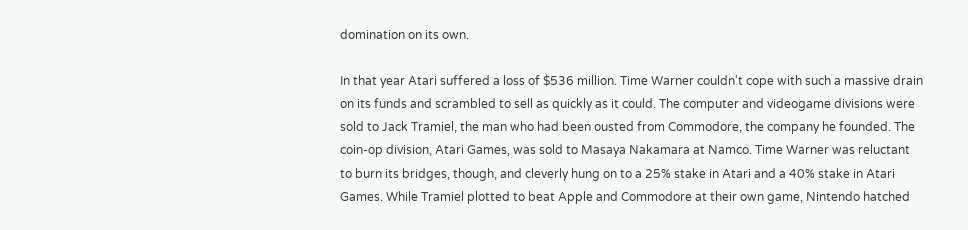domination on its own.

In that year Atari suffered a loss of $536 million. Time Warner couldn't cope with such a massive drain on its funds and scrambled to sell as quickly as it could. The computer and videogame divisions were sold to Jack Tramiel, the man who had been ousted from Commodore, the company he founded. The coin-op division, Atari Games, was sold to Masaya Nakamara at Namco. Time Warner was reluctant to burn its bridges, though, and cleverly hung on to a 25% stake in Atari and a 40% stake in Atari Games. While Tramiel plotted to beat Apple and Commodore at their own game, Nintendo hatched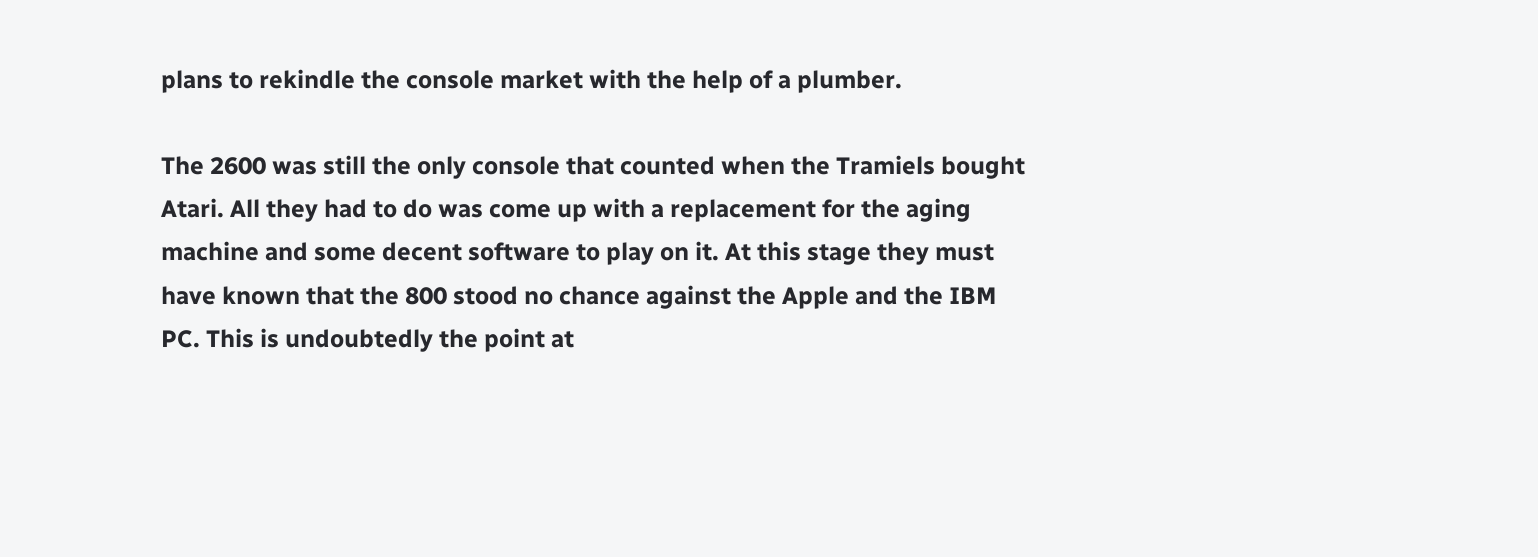plans to rekindle the console market with the help of a plumber.

The 2600 was still the only console that counted when the Tramiels bought Atari. All they had to do was come up with a replacement for the aging machine and some decent software to play on it. At this stage they must have known that the 800 stood no chance against the Apple and the IBM PC. This is undoubtedly the point at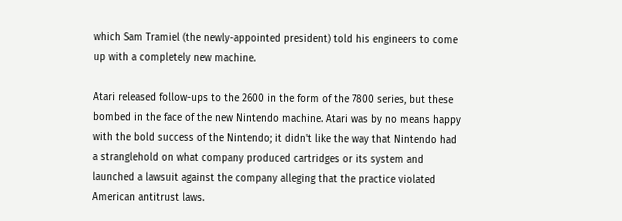which Sam Tramiel (the newly-appointed president) told his engineers to come up with a completely new machine.

Atari released follow-ups to the 2600 in the form of the 7800 series, but these bombed in the face of the new Nintendo machine. Atari was by no means happy with the bold success of the Nintendo; it didn't like the way that Nintendo had a stranglehold on what company produced cartridges or its system and launched a lawsuit against the company alleging that the practice violated American antitrust laws.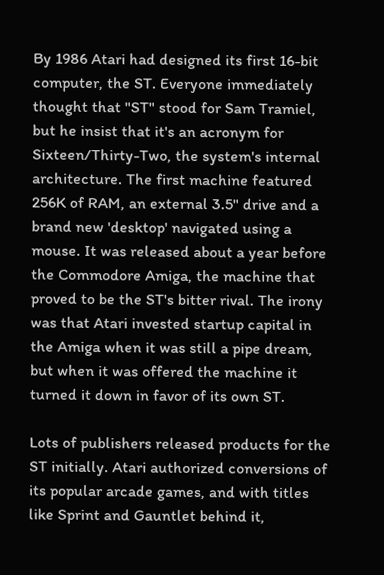By 1986 Atari had designed its first 16-bit computer, the ST. Everyone immediately thought that "ST" stood for Sam Tramiel, but he insist that it's an acronym for Sixteen/Thirty-Two, the system's internal architecture. The first machine featured 256K of RAM, an external 3.5" drive and a brand new 'desktop' navigated using a mouse. It was released about a year before the Commodore Amiga, the machine that proved to be the ST's bitter rival. The irony was that Atari invested startup capital in the Amiga when it was still a pipe dream, but when it was offered the machine it turned it down in favor of its own ST.

Lots of publishers released products for the ST initially. Atari authorized conversions of its popular arcade games, and with titles like Sprint and Gauntlet behind it,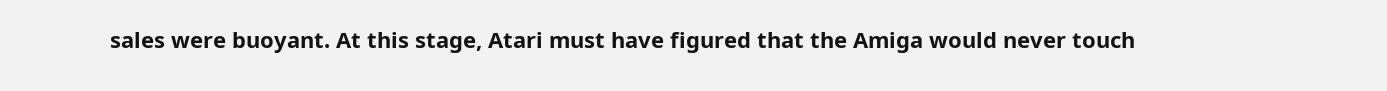sales were buoyant. At this stage, Atari must have figured that the Amiga would never touch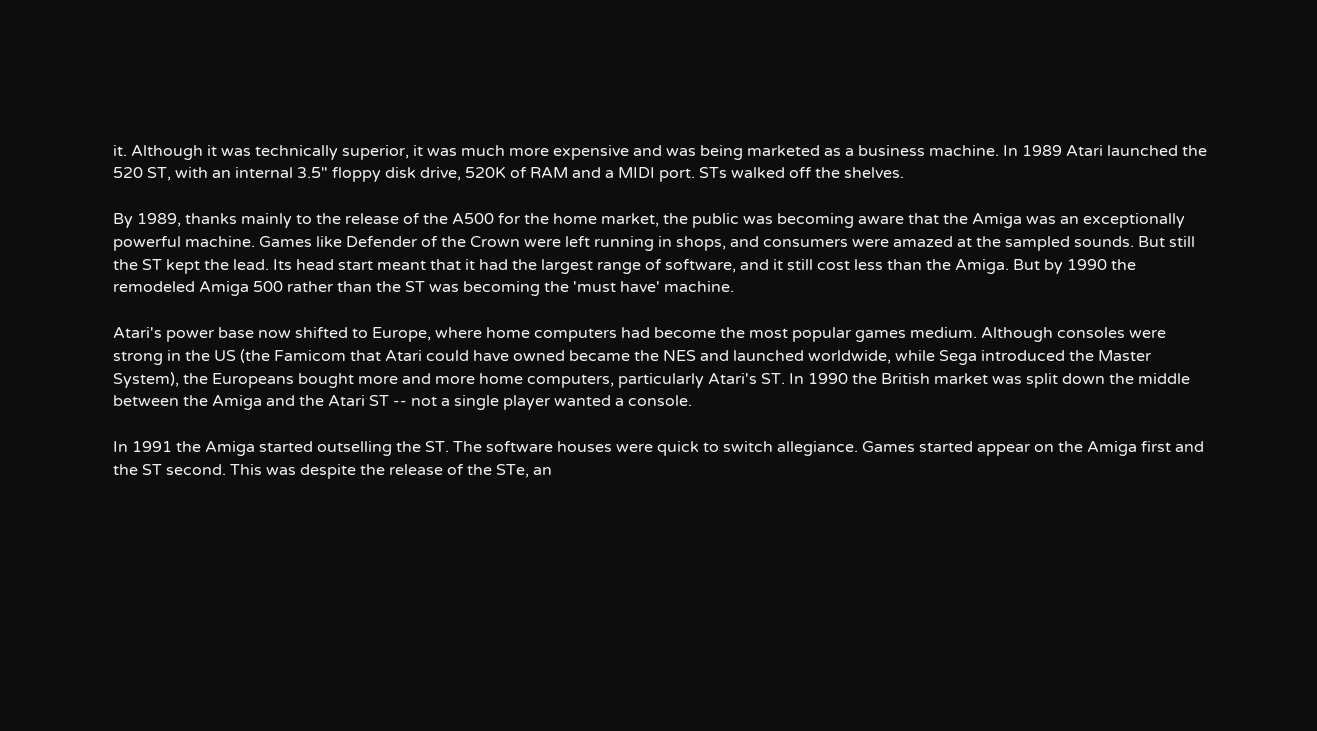it. Although it was technically superior, it was much more expensive and was being marketed as a business machine. In 1989 Atari launched the 520 ST, with an internal 3.5" floppy disk drive, 520K of RAM and a MIDI port. STs walked off the shelves.

By 1989, thanks mainly to the release of the A500 for the home market, the public was becoming aware that the Amiga was an exceptionally powerful machine. Games like Defender of the Crown were left running in shops, and consumers were amazed at the sampled sounds. But still the ST kept the lead. Its head start meant that it had the largest range of software, and it still cost less than the Amiga. But by 1990 the remodeled Amiga 500 rather than the ST was becoming the 'must have' machine.

Atari's power base now shifted to Europe, where home computers had become the most popular games medium. Although consoles were strong in the US (the Famicom that Atari could have owned became the NES and launched worldwide, while Sega introduced the Master System), the Europeans bought more and more home computers, particularly Atari's ST. In 1990 the British market was split down the middle between the Amiga and the Atari ST -- not a single player wanted a console.

In 1991 the Amiga started outselling the ST. The software houses were quick to switch allegiance. Games started appear on the Amiga first and the ST second. This was despite the release of the STe, an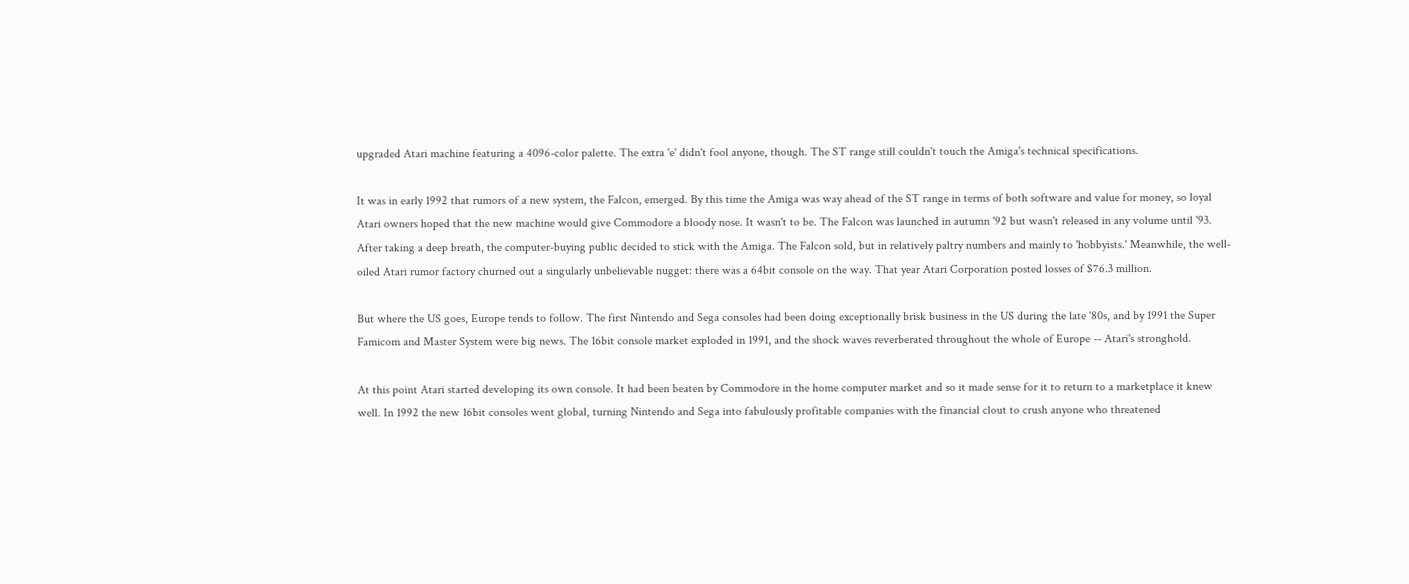upgraded Atari machine featuring a 4096-color palette. The extra 'e' didn't fool anyone, though. The ST range still couldn't touch the Amiga's technical specifications.

It was in early 1992 that rumors of a new system, the Falcon, emerged. By this time the Amiga was way ahead of the ST range in terms of both software and value for money, so loyal Atari owners hoped that the new machine would give Commodore a bloody nose. It wasn't to be. The Falcon was launched in autumn '92 but wasn't released in any volume until '93. After taking a deep breath, the computer-buying public decided to stick with the Amiga. The Falcon sold, but in relatively paltry numbers and mainly to 'hobbyists.' Meanwhile, the well-oiled Atari rumor factory churned out a singularly unbelievable nugget: there was a 64bit console on the way. That year Atari Corporation posted losses of $76.3 million.

But where the US goes, Europe tends to follow. The first Nintendo and Sega consoles had been doing exceptionally brisk business in the US during the late '80s, and by 1991 the Super Famicom and Master System were big news. The 16bit console market exploded in 1991, and the shock waves reverberated throughout the whole of Europe -- Atari's stronghold.

At this point Atari started developing its own console. It had been beaten by Commodore in the home computer market and so it made sense for it to return to a marketplace it knew well. In 1992 the new 16bit consoles went global, turning Nintendo and Sega into fabulously profitable companies with the financial clout to crush anyone who threatened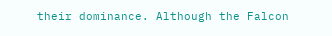their dominance. Although the Falcon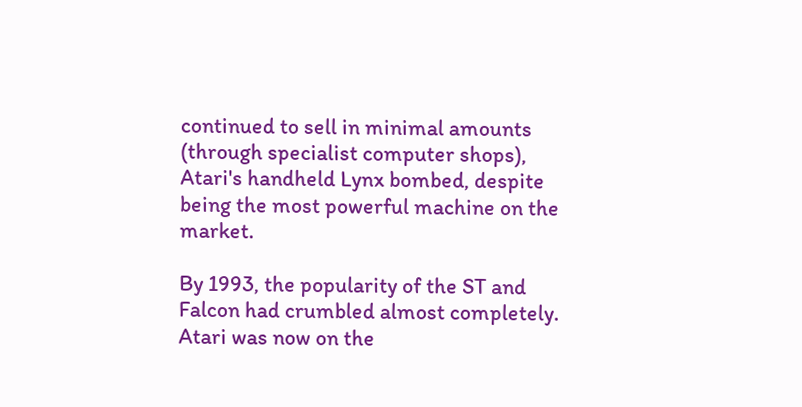continued to sell in minimal amounts (through specialist computer shops), Atari's handheld Lynx bombed, despite being the most powerful machine on the market.

By 1993, the popularity of the ST and Falcon had crumbled almost completely. Atari was now on the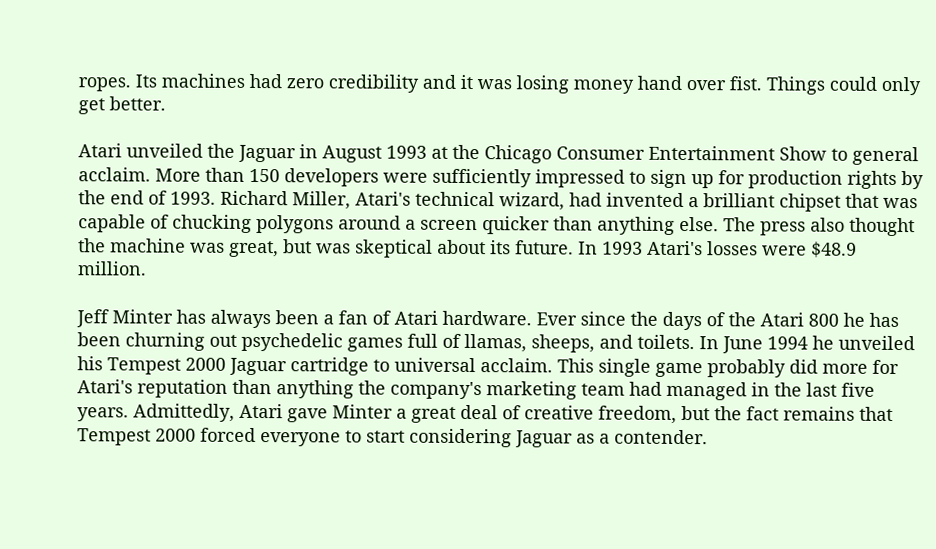ropes. Its machines had zero credibility and it was losing money hand over fist. Things could only get better.

Atari unveiled the Jaguar in August 1993 at the Chicago Consumer Entertainment Show to general acclaim. More than 150 developers were sufficiently impressed to sign up for production rights by the end of 1993. Richard Miller, Atari's technical wizard, had invented a brilliant chipset that was capable of chucking polygons around a screen quicker than anything else. The press also thought the machine was great, but was skeptical about its future. In 1993 Atari's losses were $48.9 million.

Jeff Minter has always been a fan of Atari hardware. Ever since the days of the Atari 800 he has been churning out psychedelic games full of llamas, sheeps, and toilets. In June 1994 he unveiled his Tempest 2000 Jaguar cartridge to universal acclaim. This single game probably did more for Atari's reputation than anything the company's marketing team had managed in the last five years. Admittedly, Atari gave Minter a great deal of creative freedom, but the fact remains that Tempest 2000 forced everyone to start considering Jaguar as a contender.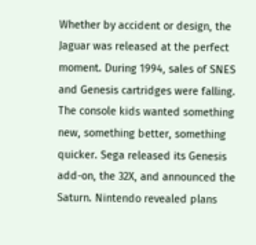Whether by accident or design, the Jaguar was released at the perfect moment. During 1994, sales of SNES and Genesis cartridges were falling. The console kids wanted something new, something better, something quicker. Sega released its Genesis add-on, the 32X, and announced the Saturn. Nintendo revealed plans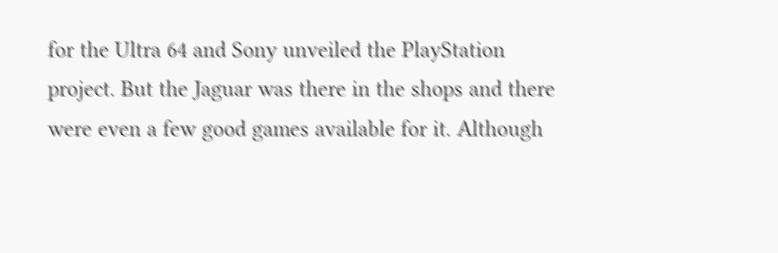for the Ultra 64 and Sony unveiled the PlayStation project. But the Jaguar was there in the shops and there were even a few good games available for it. Although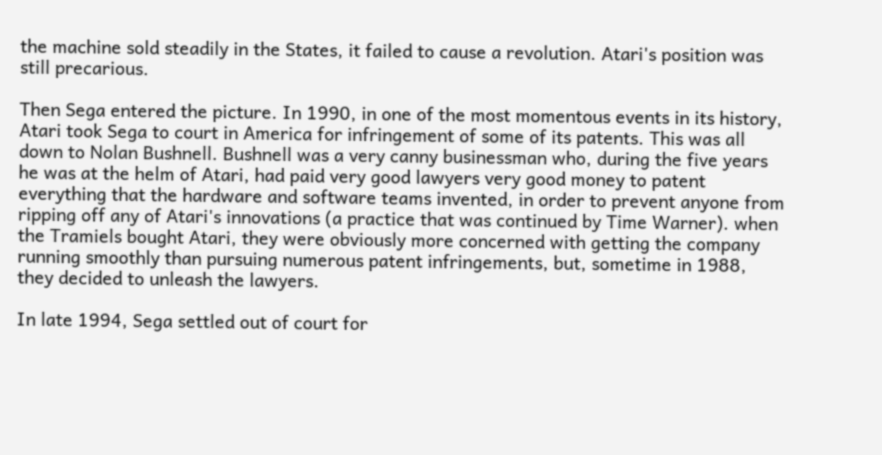the machine sold steadily in the States, it failed to cause a revolution. Atari's position was still precarious.

Then Sega entered the picture. In 1990, in one of the most momentous events in its history, Atari took Sega to court in America for infringement of some of its patents. This was all down to Nolan Bushnell. Bushnell was a very canny businessman who, during the five years he was at the helm of Atari, had paid very good lawyers very good money to patent everything that the hardware and software teams invented, in order to prevent anyone from ripping off any of Atari's innovations (a practice that was continued by Time Warner). when the Tramiels bought Atari, they were obviously more concerned with getting the company running smoothly than pursuing numerous patent infringements, but, sometime in 1988, they decided to unleash the lawyers.

In late 1994, Sega settled out of court for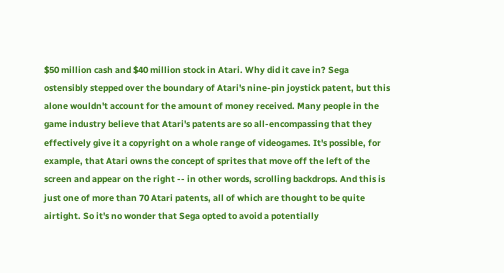$50 million cash and $40 million stock in Atari. Why did it cave in? Sega ostensibly stepped over the boundary of Atari's nine-pin joystick patent, but this alone wouldn't account for the amount of money received. Many people in the game industry believe that Atari's patents are so all-encompassing that they effectively give it a copyright on a whole range of videogames. It's possible, for example, that Atari owns the concept of sprites that move off the left of the screen and appear on the right -- in other words, scrolling backdrops. And this is just one of more than 70 Atari patents, all of which are thought to be quite airtight. So it's no wonder that Sega opted to avoid a potentially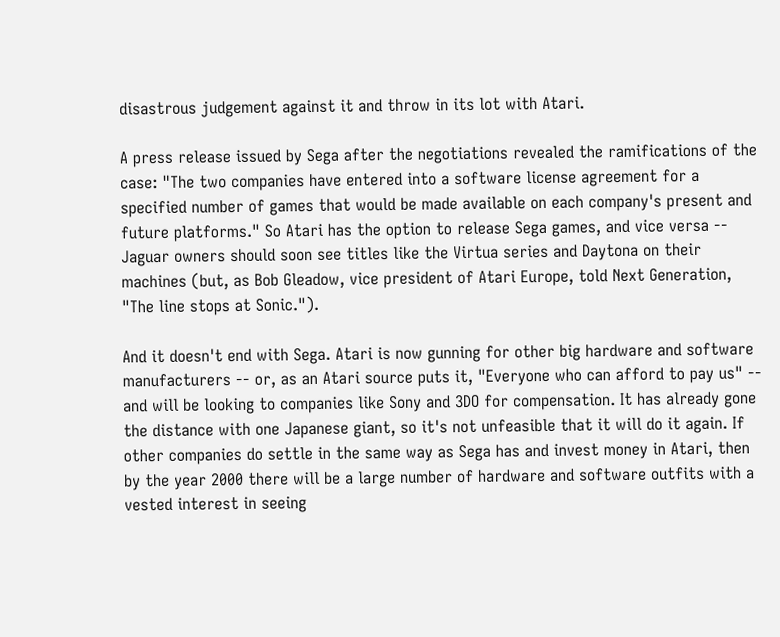disastrous judgement against it and throw in its lot with Atari.

A press release issued by Sega after the negotiations revealed the ramifications of the case: "The two companies have entered into a software license agreement for a specified number of games that would be made available on each company's present and future platforms." So Atari has the option to release Sega games, and vice versa -- Jaguar owners should soon see titles like the Virtua series and Daytona on their machines (but, as Bob Gleadow, vice president of Atari Europe, told Next Generation, "The line stops at Sonic.").

And it doesn't end with Sega. Atari is now gunning for other big hardware and software manufacturers -- or, as an Atari source puts it, "Everyone who can afford to pay us" -- and will be looking to companies like Sony and 3DO for compensation. It has already gone the distance with one Japanese giant, so it's not unfeasible that it will do it again. If other companies do settle in the same way as Sega has and invest money in Atari, then by the year 2000 there will be a large number of hardware and software outfits with a vested interest in seeing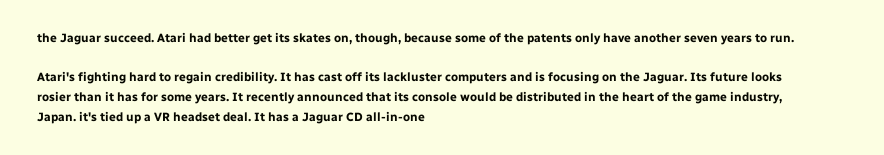the Jaguar succeed. Atari had better get its skates on, though, because some of the patents only have another seven years to run.

Atari's fighting hard to regain credibility. It has cast off its lackluster computers and is focusing on the Jaguar. Its future looks rosier than it has for some years. It recently announced that its console would be distributed in the heart of the game industry, Japan. it's tied up a VR headset deal. It has a Jaguar CD all-in-one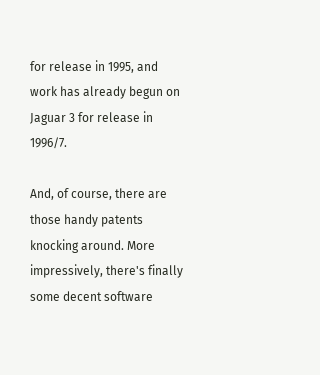for release in 1995, and work has already begun on Jaguar 3 for release in 1996/7.

And, of course, there are those handy patents knocking around. More impressively, there's finally some decent software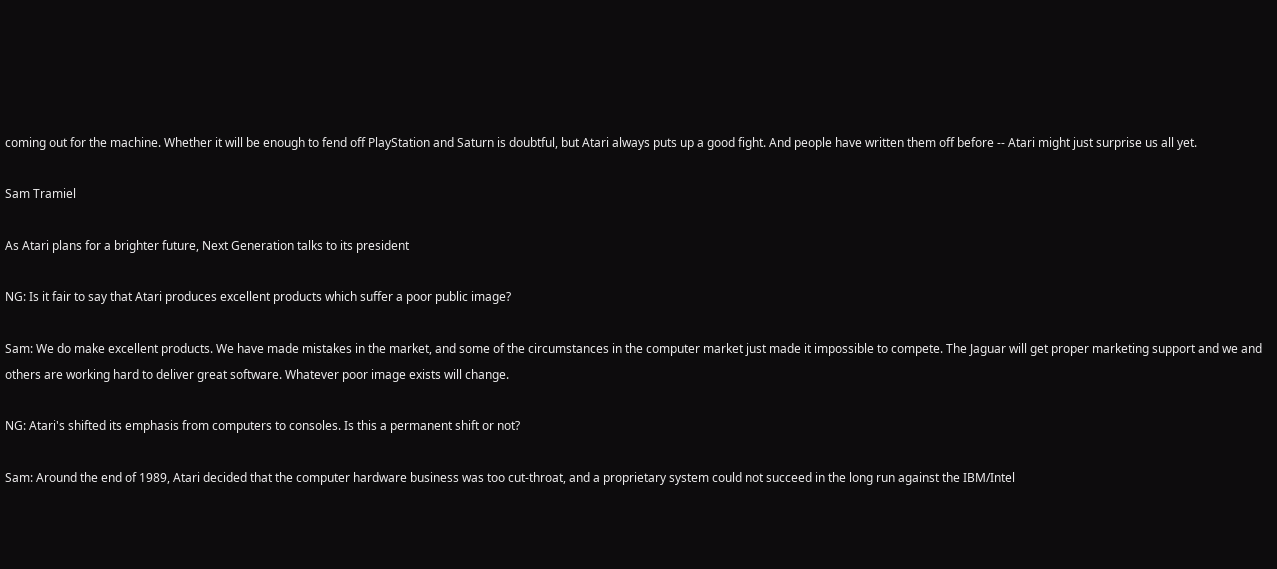coming out for the machine. Whether it will be enough to fend off PlayStation and Saturn is doubtful, but Atari always puts up a good fight. And people have written them off before -- Atari might just surprise us all yet.

Sam Tramiel

As Atari plans for a brighter future, Next Generation talks to its president

NG: Is it fair to say that Atari produces excellent products which suffer a poor public image?

Sam: We do make excellent products. We have made mistakes in the market, and some of the circumstances in the computer market just made it impossible to compete. The Jaguar will get proper marketing support and we and others are working hard to deliver great software. Whatever poor image exists will change.

NG: Atari's shifted its emphasis from computers to consoles. Is this a permanent shift or not?

Sam: Around the end of 1989, Atari decided that the computer hardware business was too cut-throat, and a proprietary system could not succeed in the long run against the IBM/Intel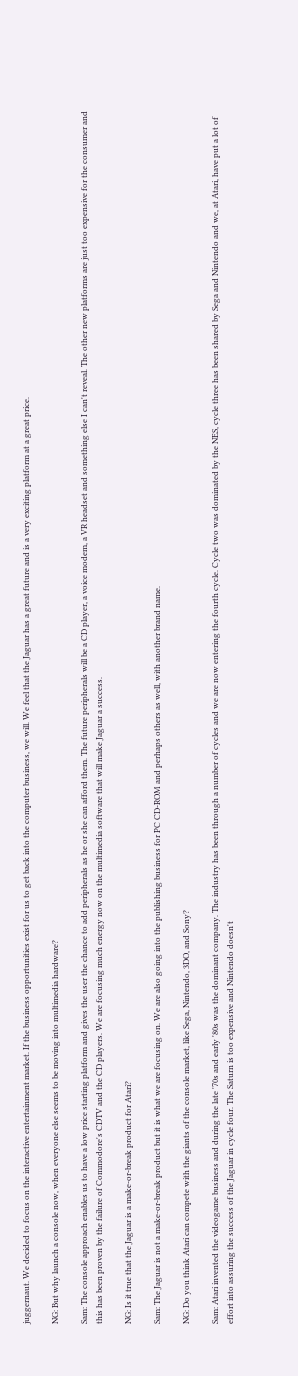juggernaut. We decided to focus on the interactive entertainment market. If the business opportunities exist for us to get back into the computer business, we will. We feel that the Jaguar has a great future and is a very exciting platform at a great price.

NG: But why launch a console now, when everyone else seems to be moving into multimedia hardware?

Sam: The console approach enables us to have a low price starting platform and gives the user the chance to add peripherals as he or she can afford them. The future peripherals will be a CD player, a voice modem, a VR headset and something else I can't reveal. The other new platforms are just too expensive for the consumer and this has been proven by the failure of Commodore's CDTV and the CD players. We are focusing much energy now on the multimedia software that will make Jaguar a success.

NG: Is it true that the Jaguar is a make-or-break product for Atari?

Sam: The Jaguar is not a make-or-break product but it is what we are focusing on. We are also going into the publishing business for PC CD-ROM and perhaps others as well, with another brand name.

NG: Do you think Atari can compete with the giants of the console market, like Sega, Nintendo, 3DO, and Sony?

Sam: Atari invented the videogame business and during the late '70s and early '80s was the dominant company. The industry has been through a number of cycles and we are now entering the fourth cycle. Cycle two was dominated by the NES, cycle three has been shared by Sega and Nintendo and we, at Atari, have put a lot of effort into assuring the success of the Jaguar in cycle four. The Saturn is too expensive and Nintendo doesn't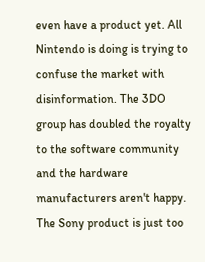even have a product yet. All Nintendo is doing is trying to confuse the market with disinformation. The 3DO group has doubled the royalty to the software community and the hardware manufacturers aren't happy. The Sony product is just too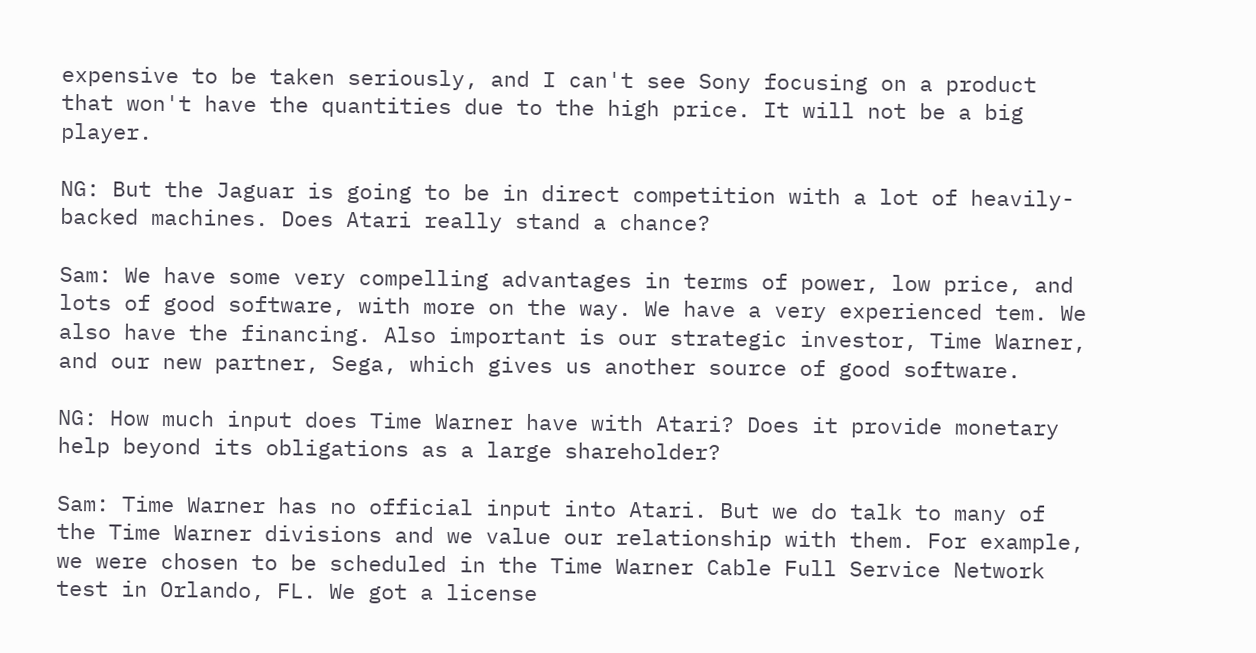expensive to be taken seriously, and I can't see Sony focusing on a product that won't have the quantities due to the high price. It will not be a big player.

NG: But the Jaguar is going to be in direct competition with a lot of heavily-backed machines. Does Atari really stand a chance?

Sam: We have some very compelling advantages in terms of power, low price, and lots of good software, with more on the way. We have a very experienced tem. We also have the financing. Also important is our strategic investor, Time Warner, and our new partner, Sega, which gives us another source of good software.

NG: How much input does Time Warner have with Atari? Does it provide monetary help beyond its obligations as a large shareholder?

Sam: Time Warner has no official input into Atari. But we do talk to many of the Time Warner divisions and we value our relationship with them. For example, we were chosen to be scheduled in the Time Warner Cable Full Service Network test in Orlando, FL. We got a license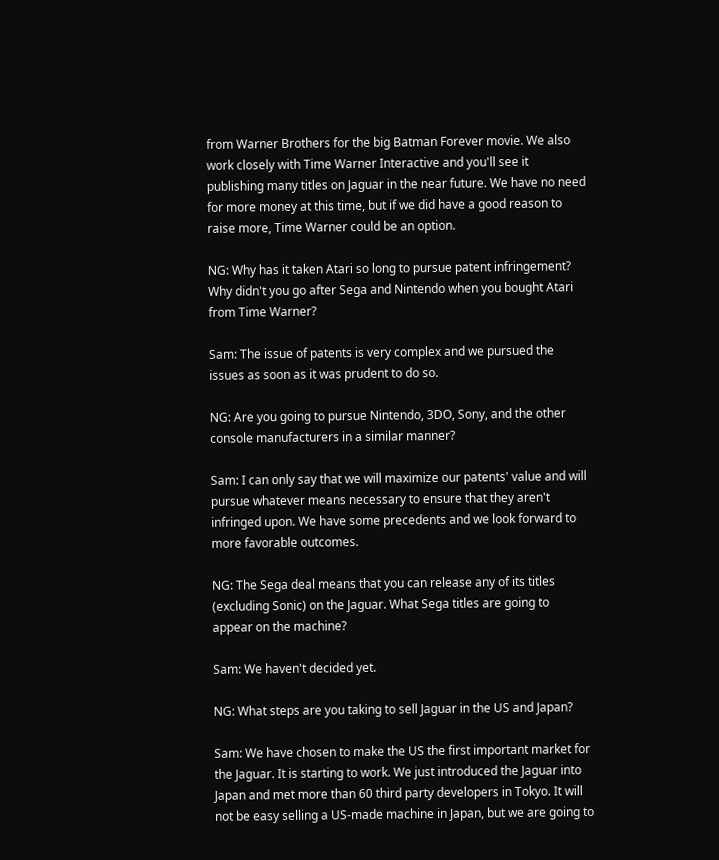from Warner Brothers for the big Batman Forever movie. We also work closely with Time Warner Interactive and you'll see it publishing many titles on Jaguar in the near future. We have no need for more money at this time, but if we did have a good reason to raise more, Time Warner could be an option.

NG: Why has it taken Atari so long to pursue patent infringement? Why didn't you go after Sega and Nintendo when you bought Atari from Time Warner?

Sam: The issue of patents is very complex and we pursued the issues as soon as it was prudent to do so.

NG: Are you going to pursue Nintendo, 3DO, Sony, and the other console manufacturers in a similar manner?

Sam: I can only say that we will maximize our patents' value and will pursue whatever means necessary to ensure that they aren't infringed upon. We have some precedents and we look forward to more favorable outcomes.

NG: The Sega deal means that you can release any of its titles (excluding Sonic) on the Jaguar. What Sega titles are going to appear on the machine?

Sam: We haven't decided yet.

NG: What steps are you taking to sell Jaguar in the US and Japan?

Sam: We have chosen to make the US the first important market for the Jaguar. It is starting to work. We just introduced the Jaguar into Japan and met more than 60 third party developers in Tokyo. It will not be easy selling a US-made machine in Japan, but we are going to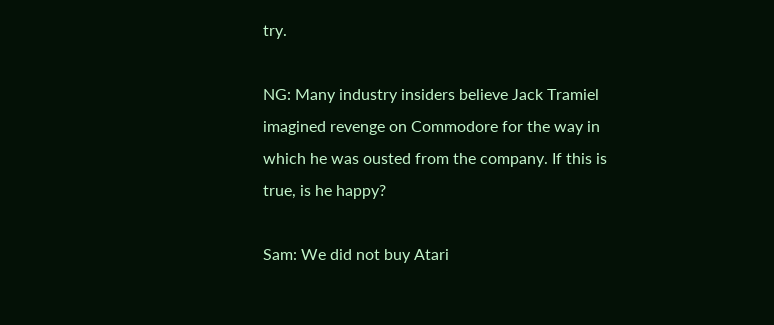try.

NG: Many industry insiders believe Jack Tramiel imagined revenge on Commodore for the way in which he was ousted from the company. If this is true, is he happy?

Sam: We did not buy Atari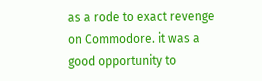as a rode to exact revenge on Commodore. it was a good opportunity to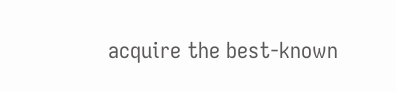acquire the best-known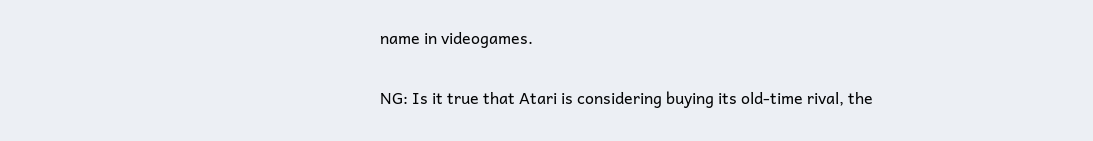name in videogames.

NG: Is it true that Atari is considering buying its old-time rival, the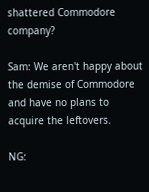shattered Commodore company?

Sam: We aren't happy about the demise of Commodore and have no plans to acquire the leftovers.

NG: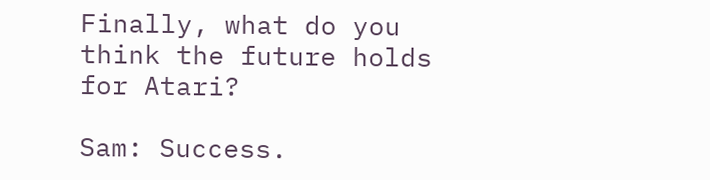Finally, what do you think the future holds for Atari?

Sam: Success.